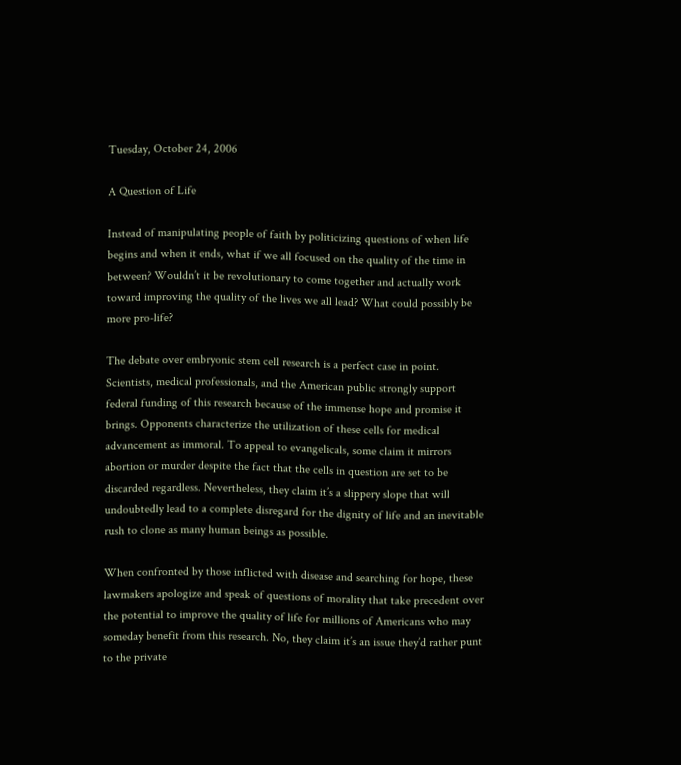Tuesday, October 24, 2006

A Question of Life

Instead of manipulating people of faith by politicizing questions of when life begins and when it ends, what if we all focused on the quality of the time in between? Wouldn’t it be revolutionary to come together and actually work toward improving the quality of the lives we all lead? What could possibly be more pro-life?

The debate over embryonic stem cell research is a perfect case in point. Scientists, medical professionals, and the American public strongly support federal funding of this research because of the immense hope and promise it brings. Opponents characterize the utilization of these cells for medical advancement as immoral. To appeal to evangelicals, some claim it mirrors abortion or murder despite the fact that the cells in question are set to be discarded regardless. Nevertheless, they claim it’s a slippery slope that will undoubtedly lead to a complete disregard for the dignity of life and an inevitable rush to clone as many human beings as possible.

When confronted by those inflicted with disease and searching for hope, these lawmakers apologize and speak of questions of morality that take precedent over the potential to improve the quality of life for millions of Americans who may someday benefit from this research. No, they claim it’s an issue they’d rather punt to the private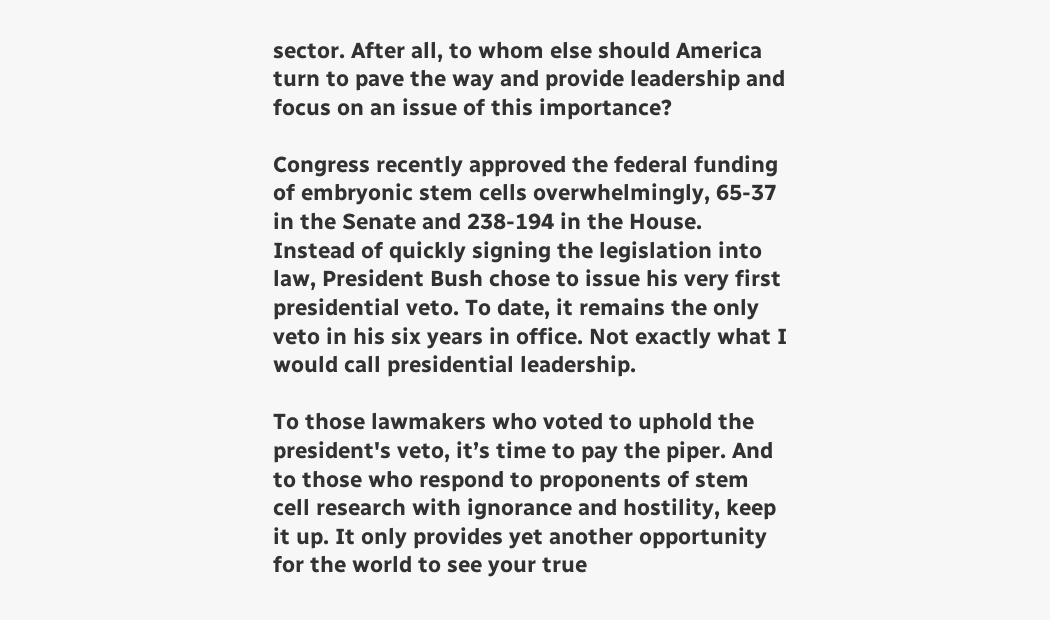sector. After all, to whom else should America turn to pave the way and provide leadership and focus on an issue of this importance?

Congress recently approved the federal funding of embryonic stem cells overwhelmingly, 65-37 in the Senate and 238-194 in the House. Instead of quickly signing the legislation into law, President Bush chose to issue his very first presidential veto. To date, it remains the only veto in his six years in office. Not exactly what I would call presidential leadership.

To those lawmakers who voted to uphold the president's veto, it’s time to pay the piper. And to those who respond to proponents of stem cell research with ignorance and hostility, keep it up. It only provides yet another opportunity for the world to see your true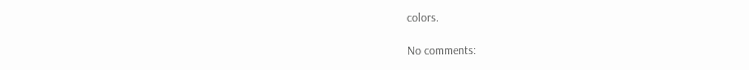colors.

No comments: